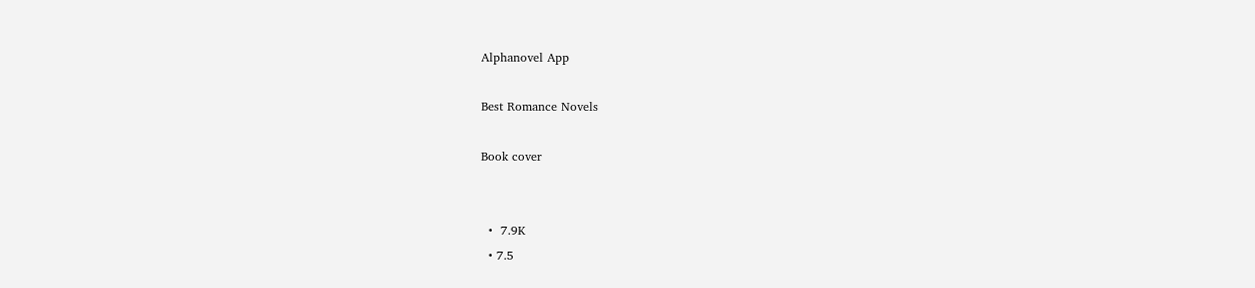Alphanovel App

Best Romance Novels

Book cover


  •  7.9K
  • 7.5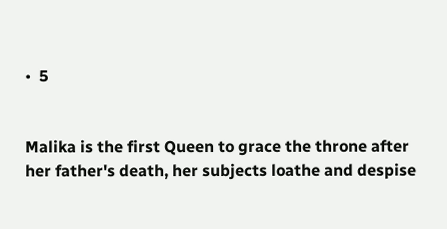•  5


Malika is the first Queen to grace the throne after her father's death, her subjects loathe and despise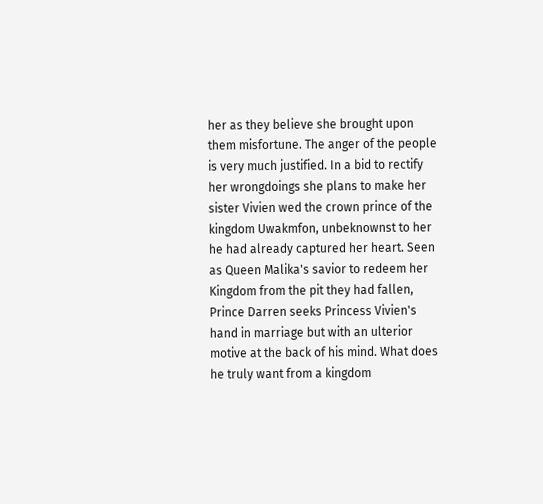her as they believe she brought upon them misfortune. The anger of the people is very much justified. In a bid to rectify her wrongdoings she plans to make her sister Vivien wed the crown prince of the kingdom Uwakmfon, unbeknownst to her he had already captured her heart. Seen as Queen Malika's savior to redeem her Kingdom from the pit they had fallen, Prince Darren seeks Princess Vivien's hand in marriage but with an ulterior motive at the back of his mind. What does he truly want from a kingdom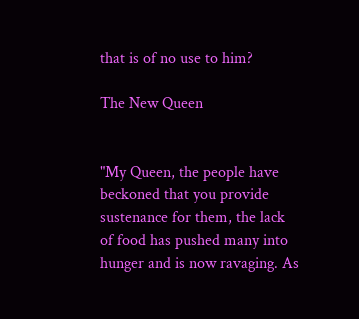that is of no use to him?

The New Queen


"My Queen, the people have beckoned that you provide sustenance for them, the lack of food has pushed many into hunger and is now ravaging. As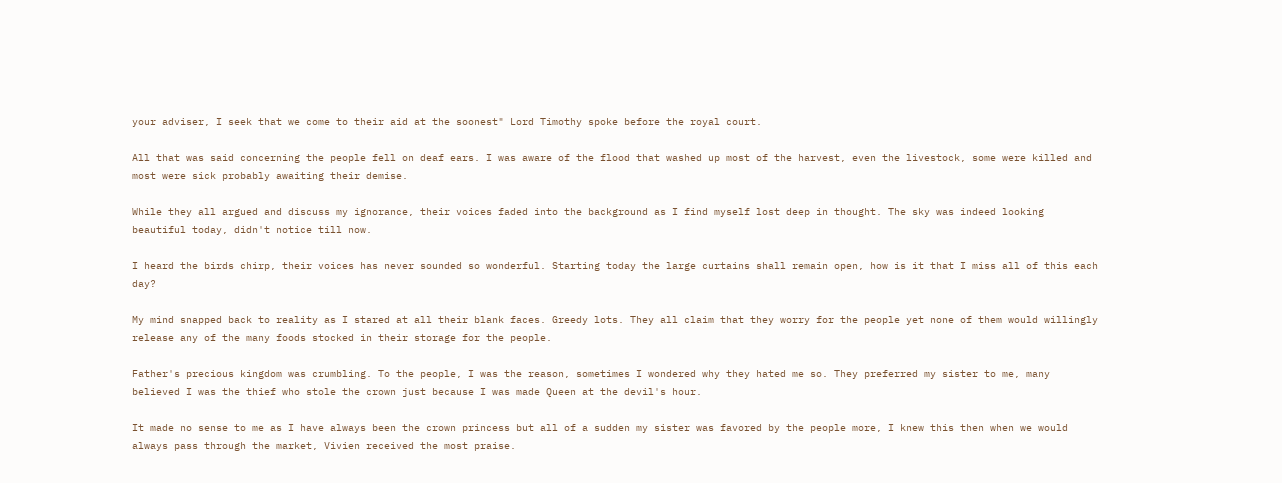your adviser, I seek that we come to their aid at the soonest" Lord Timothy spoke before the royal court.

All that was said concerning the people fell on deaf ears. I was aware of the flood that washed up most of the harvest, even the livestock, some were killed and most were sick probably awaiting their demise.

While they all argued and discuss my ignorance, their voices faded into the background as I find myself lost deep in thought. The sky was indeed looking beautiful today, didn't notice till now.

I heard the birds chirp, their voices has never sounded so wonderful. Starting today the large curtains shall remain open, how is it that I miss all of this each day?

My mind snapped back to reality as I stared at all their blank faces. Greedy lots. They all claim that they worry for the people yet none of them would willingly release any of the many foods stocked in their storage for the people.

Father's precious kingdom was crumbling. To the people, I was the reason, sometimes I wondered why they hated me so. They preferred my sister to me, many believed I was the thief who stole the crown just because I was made Queen at the devil's hour.

It made no sense to me as I have always been the crown princess but all of a sudden my sister was favored by the people more, I knew this then when we would always pass through the market, Vivien received the most praise.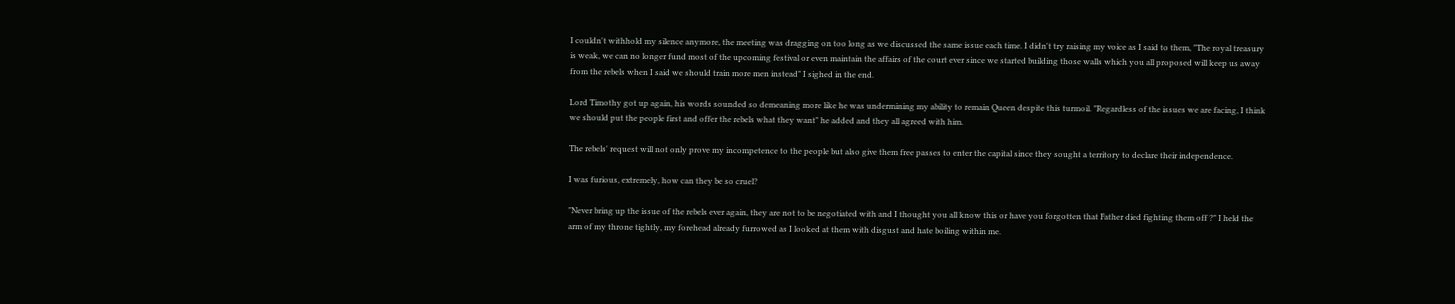I couldn't withhold my silence anymore, the meeting was dragging on too long as we discussed the same issue each time. I didn't try raising my voice as I said to them, "The royal treasury is weak, we can no longer fund most of the upcoming festival or even maintain the affairs of the court ever since we started building those walls which you all proposed will keep us away from the rebels when I said we should train more men instead" I sighed in the end.

Lord Timothy got up again, his words sounded so demeaning more like he was undermining my ability to remain Queen despite this turmoil. "Regardless of the issues we are facing, I think we should put the people first and offer the rebels what they want" he added and they all agreed with him.

The rebels' request will not only prove my incompetence to the people but also give them free passes to enter the capital since they sought a territory to declare their independence.

I was furious, extremely, how can they be so cruel?

"Never bring up the issue of the rebels ever again, they are not to be negotiated with and I thought you all know this or have you forgotten that Father died fighting them off ?" I held the arm of my throne tightly, my forehead already furrowed as I looked at them with disgust and hate boiling within me.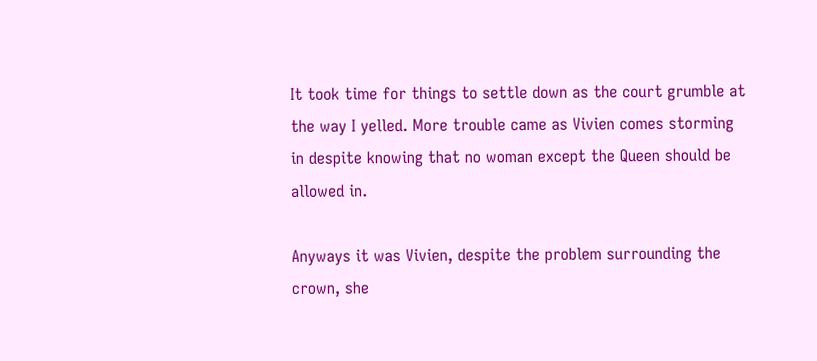It took time for things to settle down as the court grumble at the way I yelled. More trouble came as Vivien comes storming in despite knowing that no woman except the Queen should be allowed in.

Anyways it was Vivien, despite the problem surrounding the crown, she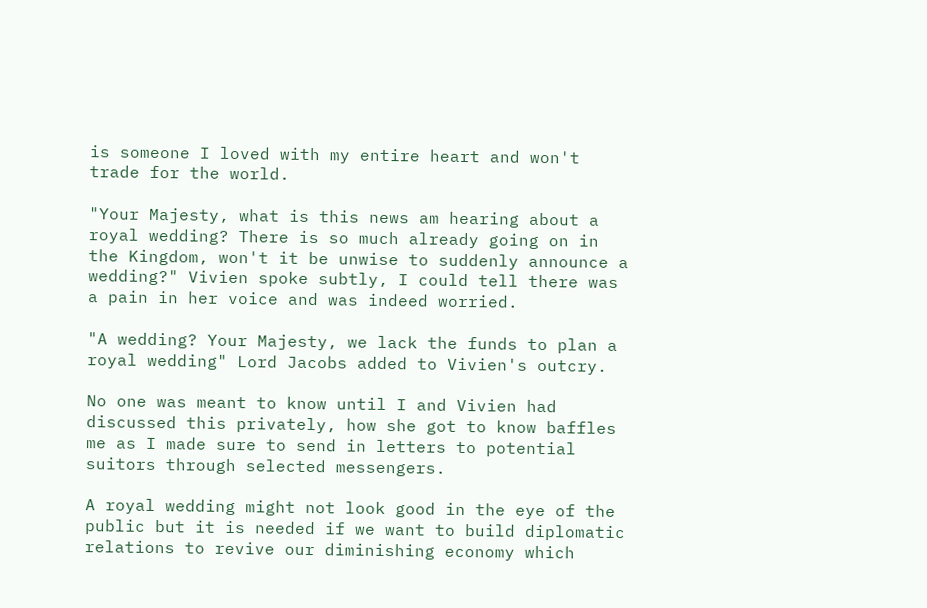is someone I loved with my entire heart and won't trade for the world.

"Your Majesty, what is this news am hearing about a royal wedding? There is so much already going on in the Kingdom, won't it be unwise to suddenly announce a wedding?" Vivien spoke subtly, I could tell there was a pain in her voice and was indeed worried.

"A wedding? Your Majesty, we lack the funds to plan a royal wedding" Lord Jacobs added to Vivien's outcry.

No one was meant to know until I and Vivien had discussed this privately, how she got to know baffles me as I made sure to send in letters to potential suitors through selected messengers.

A royal wedding might not look good in the eye of the public but it is needed if we want to build diplomatic relations to revive our diminishing economy which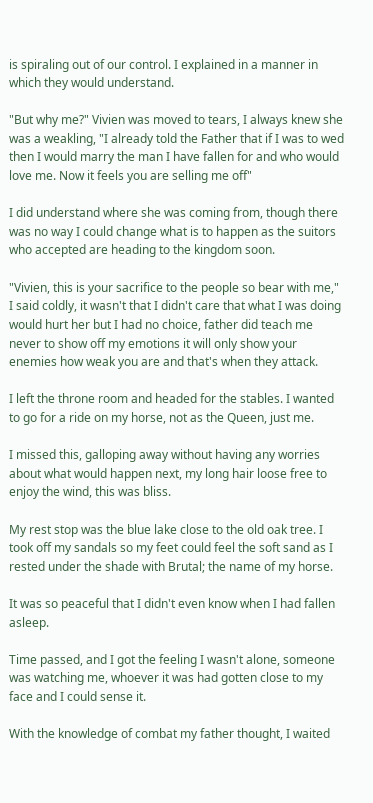is spiraling out of our control. I explained in a manner in which they would understand.

"But why me?" Vivien was moved to tears, I always knew she was a weakling, "I already told the Father that if I was to wed then I would marry the man I have fallen for and who would love me. Now it feels you are selling me off"

I did understand where she was coming from, though there was no way I could change what is to happen as the suitors who accepted are heading to the kingdom soon.

"Vivien, this is your sacrifice to the people so bear with me," I said coldly, it wasn't that I didn't care that what I was doing would hurt her but I had no choice, father did teach me never to show off my emotions it will only show your enemies how weak you are and that's when they attack.

I left the throne room and headed for the stables. I wanted to go for a ride on my horse, not as the Queen, just me.

I missed this, galloping away without having any worries about what would happen next, my long hair loose free to enjoy the wind, this was bliss.

My rest stop was the blue lake close to the old oak tree. I took off my sandals so my feet could feel the soft sand as I rested under the shade with Brutal; the name of my horse.

It was so peaceful that I didn't even know when I had fallen asleep.

Time passed, and I got the feeling I wasn't alone, someone was watching me, whoever it was had gotten close to my face and I could sense it.

With the knowledge of combat my father thought, I waited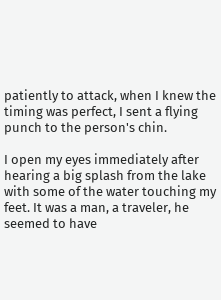patiently to attack, when I knew the timing was perfect, I sent a flying punch to the person's chin.

I open my eyes immediately after hearing a big splash from the lake with some of the water touching my feet. It was a man, a traveler, he seemed to have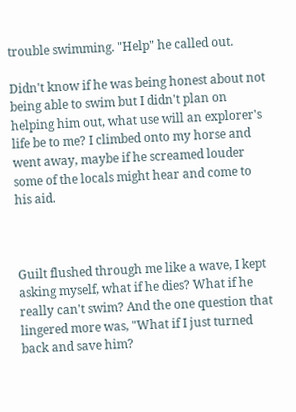trouble swimming. "Help" he called out.

Didn't know if he was being honest about not being able to swim but I didn't plan on helping him out, what use will an explorer's life be to me? I climbed onto my horse and went away, maybe if he screamed louder some of the locals might hear and come to his aid.



Guilt flushed through me like a wave, I kept asking myself, what if he dies? What if he really can't swim? And the one question that lingered more was, "What if I just turned back and save him?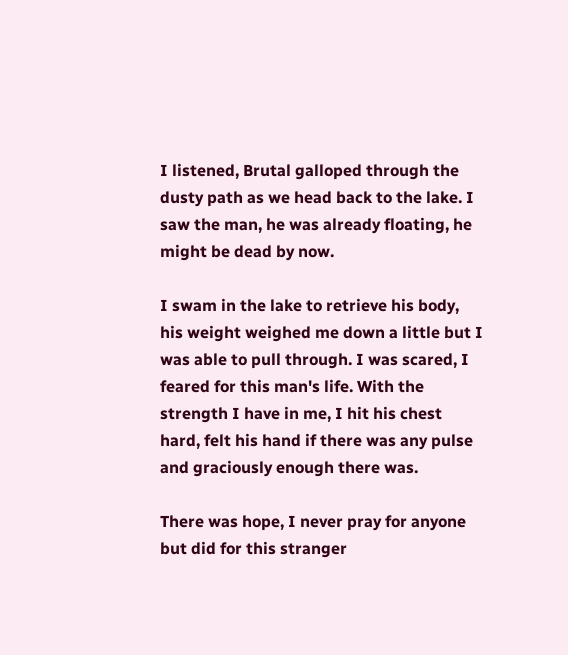I listened, Brutal galloped through the dusty path as we head back to the lake. I saw the man, he was already floating, he might be dead by now.

I swam in the lake to retrieve his body, his weight weighed me down a little but I was able to pull through. I was scared, I feared for this man's life. With the strength I have in me, I hit his chest hard, felt his hand if there was any pulse and graciously enough there was.

There was hope, I never pray for anyone but did for this stranger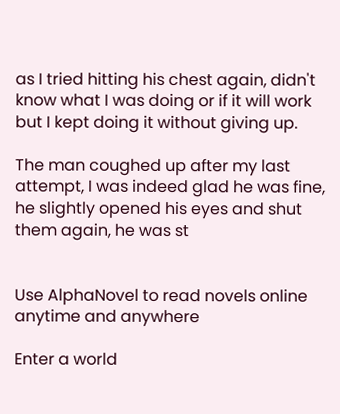as I tried hitting his chest again, didn't know what I was doing or if it will work but I kept doing it without giving up.

The man coughed up after my last attempt, I was indeed glad he was fine, he slightly opened his eyes and shut them again, he was st


Use AlphaNovel to read novels online anytime and anywhere

Enter a world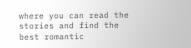where you can read the stories and find the best romantic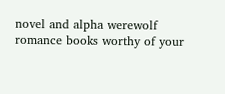novel and alpha werewolf romance books worthy of your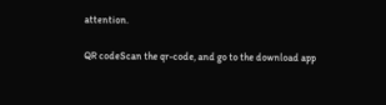attention.

QR codeScan the qr-code, and go to the download app